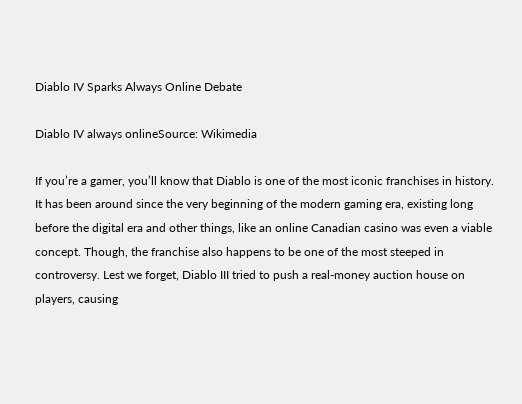Diablo IV Sparks Always Online Debate

Diablo IV always onlineSource: Wikimedia

If you’re a gamer, you’ll know that Diablo is one of the most iconic franchises in history. It has been around since the very beginning of the modern gaming era, existing long before the digital era and other things, like an online Canadian casino was even a viable concept. Though, the franchise also happens to be one of the most steeped in controversy. Lest we forget, Diablo III tried to push a real-money auction house on players, causing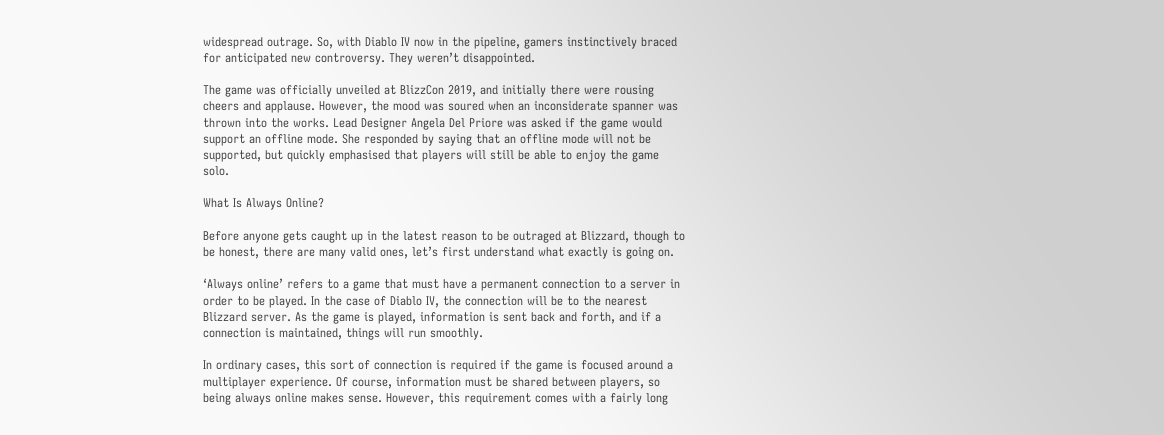widespread outrage. So, with Diablo IV now in the pipeline, gamers instinctively braced for anticipated new controversy. They weren’t disappointed.

The game was officially unveiled at BlizzCon 2019, and initially there were rousing cheers and applause. However, the mood was soured when an inconsiderate spanner was thrown into the works. Lead Designer Angela Del Priore was asked if the game would support an offline mode. She responded by saying that an offline mode will not be supported, but quickly emphasised that players will still be able to enjoy the game solo.

What Is Always Online?

Before anyone gets caught up in the latest reason to be outraged at Blizzard, though to be honest, there are many valid ones, let’s first understand what exactly is going on.

‘Always online’ refers to a game that must have a permanent connection to a server in order to be played. In the case of Diablo IV, the connection will be to the nearest Blizzard server. As the game is played, information is sent back and forth, and if a connection is maintained, things will run smoothly.

In ordinary cases, this sort of connection is required if the game is focused around a multiplayer experience. Of course, information must be shared between players, so being always online makes sense. However, this requirement comes with a fairly long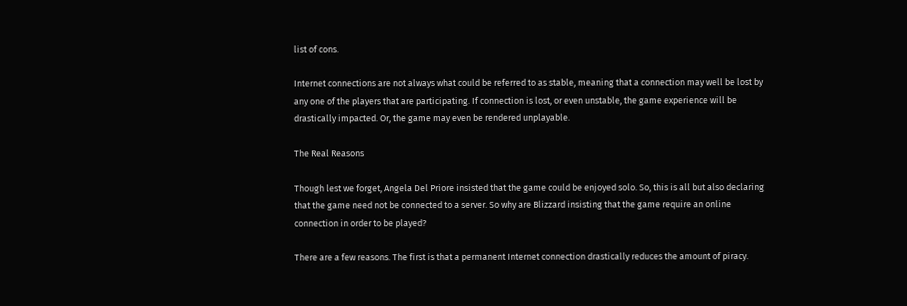list of cons.

Internet connections are not always what could be referred to as stable, meaning that a connection may well be lost by any one of the players that are participating. If connection is lost, or even unstable, the game experience will be drastically impacted. Or, the game may even be rendered unplayable.

The Real Reasons

Though lest we forget, Angela Del Priore insisted that the game could be enjoyed solo. So, this is all but also declaring that the game need not be connected to a server. So why are Blizzard insisting that the game require an online connection in order to be played?

There are a few reasons. The first is that a permanent Internet connection drastically reduces the amount of piracy.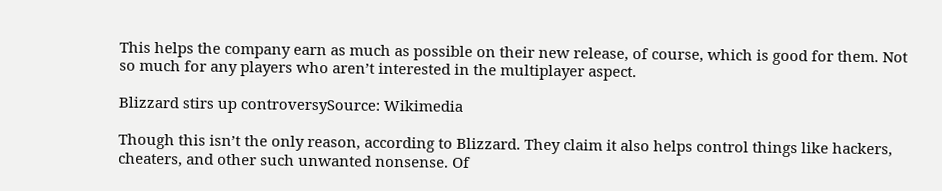This helps the company earn as much as possible on their new release, of course, which is good for them. Not so much for any players who aren’t interested in the multiplayer aspect.

Blizzard stirs up controversySource: Wikimedia

Though this isn’t the only reason, according to Blizzard. They claim it also helps control things like hackers, cheaters, and other such unwanted nonsense. Of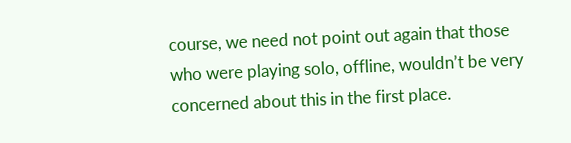course, we need not point out again that those who were playing solo, offline, wouldn’t be very concerned about this in the first place.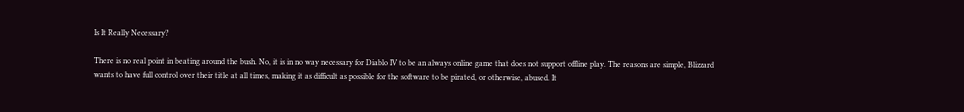Is It Really Necessary?

There is no real point in beating around the bush. No, it is in no way necessary for Diablo IV to be an always online game that does not support offline play. The reasons are simple, Blizzard wants to have full control over their title at all times, making it as difficult as possible for the software to be pirated, or otherwise, abused. It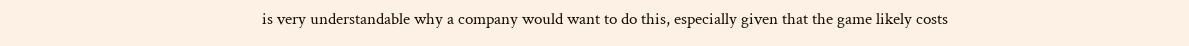is very understandable why a company would want to do this, especially given that the game likely costs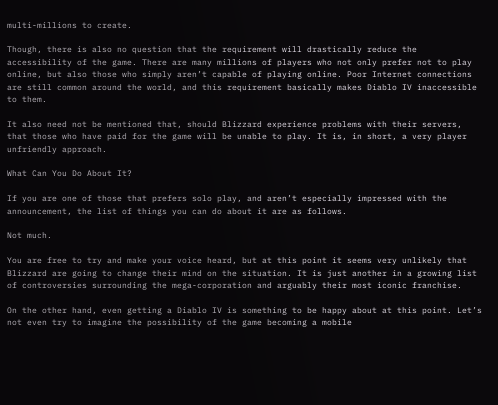multi-millions to create.

Though, there is also no question that the requirement will drastically reduce the accessibility of the game. There are many millions of players who not only prefer not to play online, but also those who simply aren’t capable of playing online. Poor Internet connections are still common around the world, and this requirement basically makes Diablo IV inaccessible to them.

It also need not be mentioned that, should Blizzard experience problems with their servers, that those who have paid for the game will be unable to play. It is, in short, a very player unfriendly approach.

What Can You Do About It?

If you are one of those that prefers solo play, and aren’t especially impressed with the announcement, the list of things you can do about it are as follows.

Not much.

You are free to try and make your voice heard, but at this point it seems very unlikely that Blizzard are going to change their mind on the situation. It is just another in a growing list of controversies surrounding the mega-corporation and arguably their most iconic franchise.

On the other hand, even getting a Diablo IV is something to be happy about at this point. Let’s not even try to imagine the possibility of the game becoming a mobile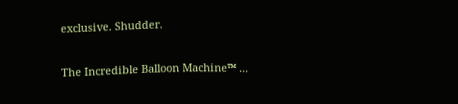exclusive. Shudder.

The Incredible Balloon Machine™ ...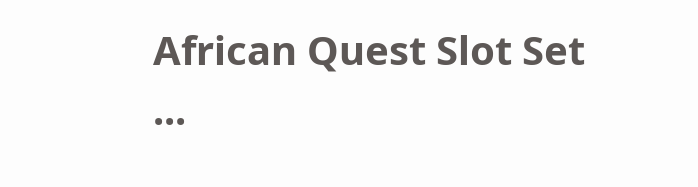African Quest Slot Set ...